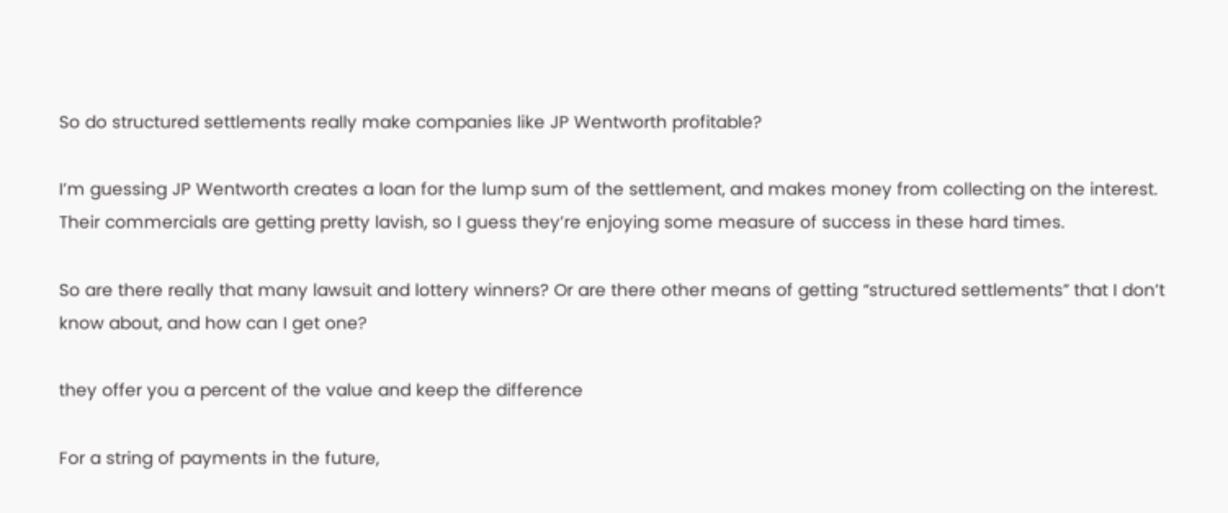So do structured settlements really make companies like JP Wentworth profitable?

I’m guessing JP Wentworth creates a loan for the lump sum of the settlement, and makes money from collecting on the interest. Their commercials are getting pretty lavish, so I guess they’re enjoying some measure of success in these hard times.

So are there really that many lawsuit and lottery winners? Or are there other means of getting “structured settlements” that I don’t know about, and how can I get one?

they offer you a percent of the value and keep the difference

For a string of payments in the future,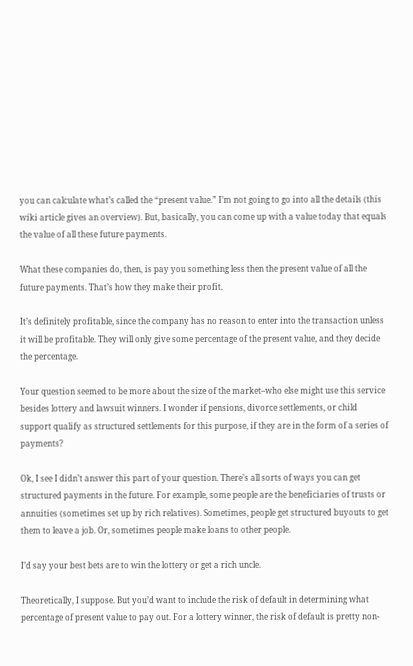you can calculate what’s called the “present value.” I’m not going to go into all the details (this wiki article gives an overview). But, basically, you can come up with a value today that equals the value of all these future payments.

What these companies do, then, is pay you something less then the present value of all the future payments. That’s how they make their profit.

It’s definitely profitable, since the company has no reason to enter into the transaction unless it will be profitable. They will only give some percentage of the present value, and they decide the percentage.

Your question seemed to be more about the size of the market–who else might use this service besides lottery and lawsuit winners. I wonder if pensions, divorce settlements, or child support qualify as structured settlements for this purpose, if they are in the form of a series of payments?

Ok, I see I didn’t answer this part of your question. There’s all sorts of ways you can get structured payments in the future. For example, some people are the beneficiaries of trusts or annuities (sometimes set up by rich relatives). Sometimes, people get structured buyouts to get them to leave a job. Or, sometimes people make loans to other people.

I’d say your best bets are to win the lottery or get a rich uncle.

Theoretically, I suppose. But you’d want to include the risk of default in determining what percentage of present value to pay out. For a lottery winner, the risk of default is pretty non-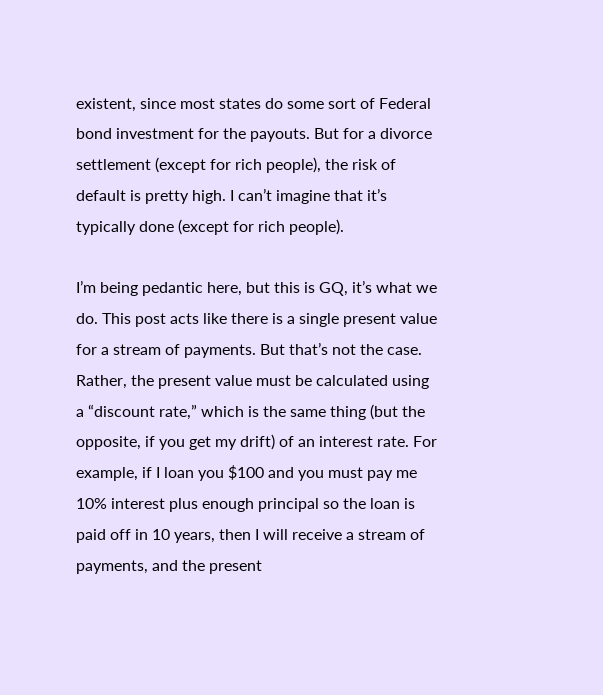existent, since most states do some sort of Federal bond investment for the payouts. But for a divorce settlement (except for rich people), the risk of default is pretty high. I can’t imagine that it’s typically done (except for rich people).

I’m being pedantic here, but this is GQ, it’s what we do. This post acts like there is a single present value for a stream of payments. But that’s not the case. Rather, the present value must be calculated using a “discount rate,” which is the same thing (but the opposite, if you get my drift) of an interest rate. For example, if I loan you $100 and you must pay me 10% interest plus enough principal so the loan is paid off in 10 years, then I will receive a stream of payments, and the present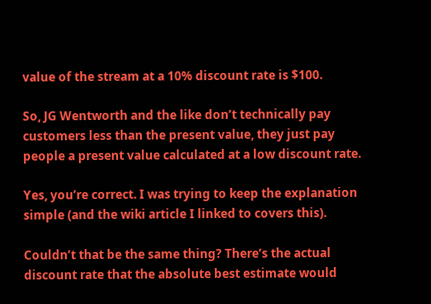value of the stream at a 10% discount rate is $100.

So, JG Wentworth and the like don’t technically pay customers less than the present value, they just pay people a present value calculated at a low discount rate.

Yes, you’re correct. I was trying to keep the explanation simple (and the wiki article I linked to covers this).

Couldn’t that be the same thing? There’s the actual discount rate that the absolute best estimate would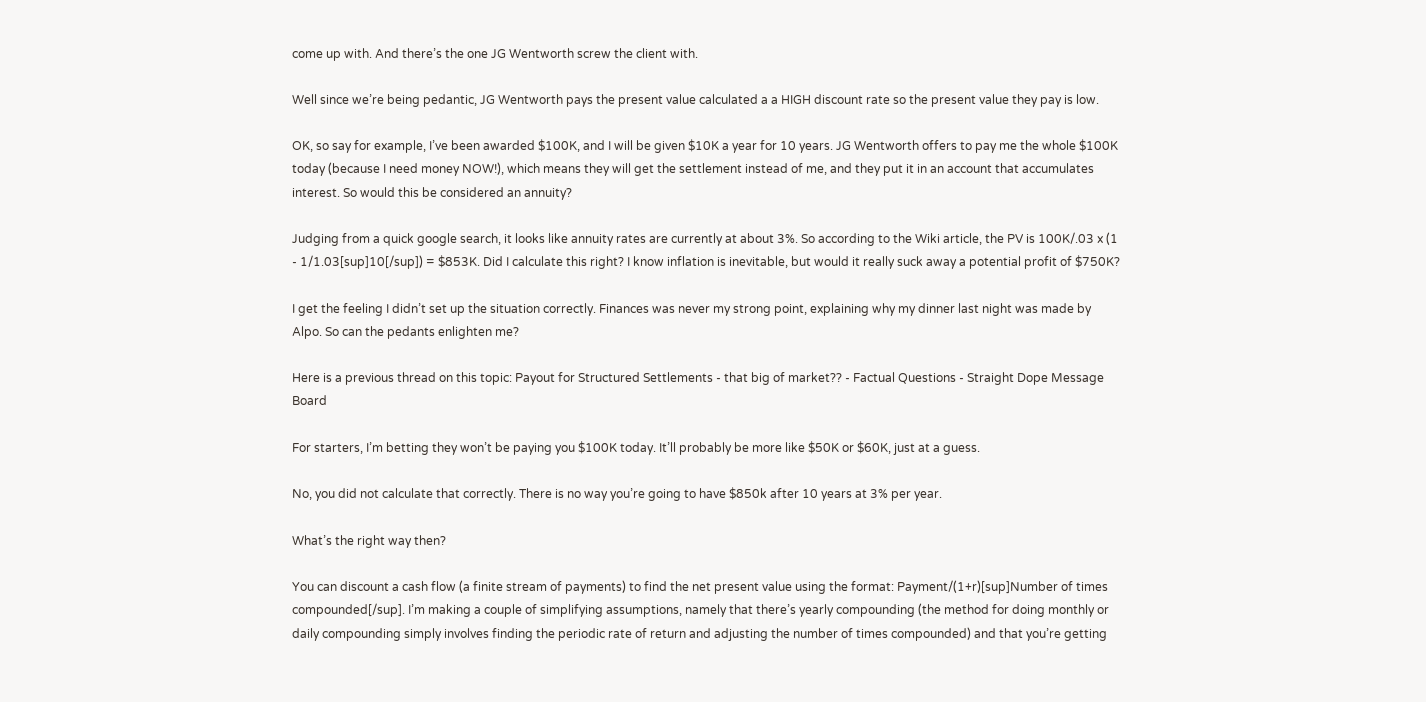come up with. And there’s the one JG Wentworth screw the client with.

Well since we’re being pedantic, JG Wentworth pays the present value calculated a a HIGH discount rate so the present value they pay is low.

OK, so say for example, I’ve been awarded $100K, and I will be given $10K a year for 10 years. JG Wentworth offers to pay me the whole $100K today (because I need money NOW!), which means they will get the settlement instead of me, and they put it in an account that accumulates interest. So would this be considered an annuity?

Judging from a quick google search, it looks like annuity rates are currently at about 3%. So according to the Wiki article, the PV is 100K/.03 x (1 - 1/1.03[sup]10[/sup]) = $853K. Did I calculate this right? I know inflation is inevitable, but would it really suck away a potential profit of $750K?

I get the feeling I didn’t set up the situation correctly. Finances was never my strong point, explaining why my dinner last night was made by Alpo. So can the pedants enlighten me?

Here is a previous thread on this topic: Payout for Structured Settlements - that big of market?? - Factual Questions - Straight Dope Message Board

For starters, I’m betting they won’t be paying you $100K today. It’ll probably be more like $50K or $60K, just at a guess.

No, you did not calculate that correctly. There is no way you’re going to have $850k after 10 years at 3% per year.

What’s the right way then?

You can discount a cash flow (a finite stream of payments) to find the net present value using the format: Payment/(1+r)[sup]Number of times compounded[/sup]. I’m making a couple of simplifying assumptions, namely that there’s yearly compounding (the method for doing monthly or daily compounding simply involves finding the periodic rate of return and adjusting the number of times compounded) and that you’re getting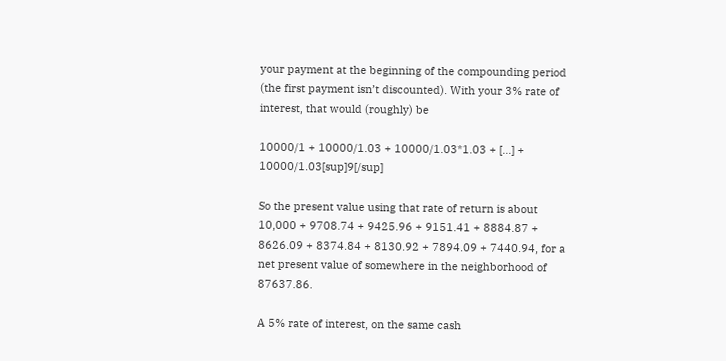your payment at the beginning of the compounding period (the first payment isn’t discounted). With your 3% rate of interest, that would (roughly) be

10000/1 + 10000/1.03 + 10000/1.03*1.03 + […] + 10000/1.03[sup]9[/sup]

So the present value using that rate of return is about 10,000 + 9708.74 + 9425.96 + 9151.41 + 8884.87 + 8626.09 + 8374.84 + 8130.92 + 7894.09 + 7440.94, for a net present value of somewhere in the neighborhood of 87637.86.

A 5% rate of interest, on the same cash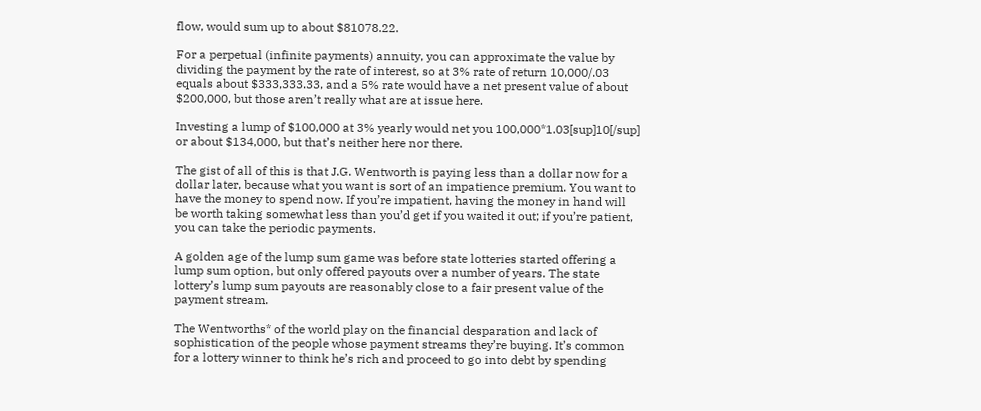flow, would sum up to about $81078.22.

For a perpetual (infinite payments) annuity, you can approximate the value by dividing the payment by the rate of interest, so at 3% rate of return 10,000/.03 equals about $333,333.33, and a 5% rate would have a net present value of about $200,000, but those aren’t really what are at issue here.

Investing a lump of $100,000 at 3% yearly would net you 100,000*1.03[sup]10[/sup] or about $134,000, but that’s neither here nor there.

The gist of all of this is that J.G. Wentworth is paying less than a dollar now for a dollar later, because what you want is sort of an impatience premium. You want to have the money to spend now. If you’re impatient, having the money in hand will be worth taking somewhat less than you’d get if you waited it out; if you’re patient, you can take the periodic payments.

A golden age of the lump sum game was before state lotteries started offering a lump sum option, but only offered payouts over a number of years. The state lottery’s lump sum payouts are reasonably close to a fair present value of the payment stream.

The Wentworths* of the world play on the financial desparation and lack of sophistication of the people whose payment streams they’re buying. It’s common for a lottery winner to think he’s rich and proceed to go into debt by spending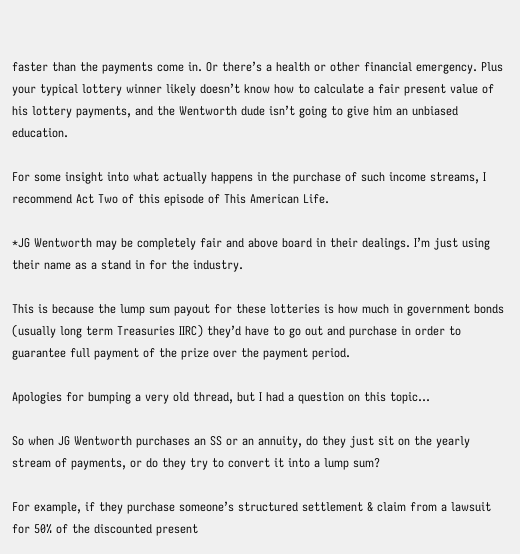faster than the payments come in. Or there’s a health or other financial emergency. Plus your typical lottery winner likely doesn’t know how to calculate a fair present value of his lottery payments, and the Wentworth dude isn’t going to give him an unbiased education.

For some insight into what actually happens in the purchase of such income streams, I recommend Act Two of this episode of This American Life.

*JG Wentworth may be completely fair and above board in their dealings. I’m just using their name as a stand in for the industry.

This is because the lump sum payout for these lotteries is how much in government bonds (usually long term Treasuries IIRC) they’d have to go out and purchase in order to guarantee full payment of the prize over the payment period.

Apologies for bumping a very old thread, but I had a question on this topic…

So when JG Wentworth purchases an SS or an annuity, do they just sit on the yearly stream of payments, or do they try to convert it into a lump sum?

For example, if they purchase someone’s structured settlement & claim from a lawsuit for 50% of the discounted present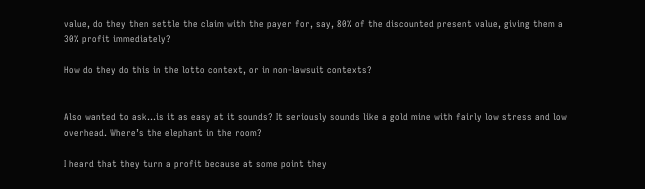value, do they then settle the claim with the payer for, say, 80% of the discounted present value, giving them a 30% profit immediately?

How do they do this in the lotto context, or in non-lawsuit contexts?


Also wanted to ask…is it as easy at it sounds? It seriously sounds like a gold mine with fairly low stress and low overhead. Where’s the elephant in the room?

I heard that they turn a profit because at some point they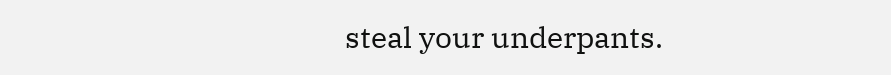steal your underpants.